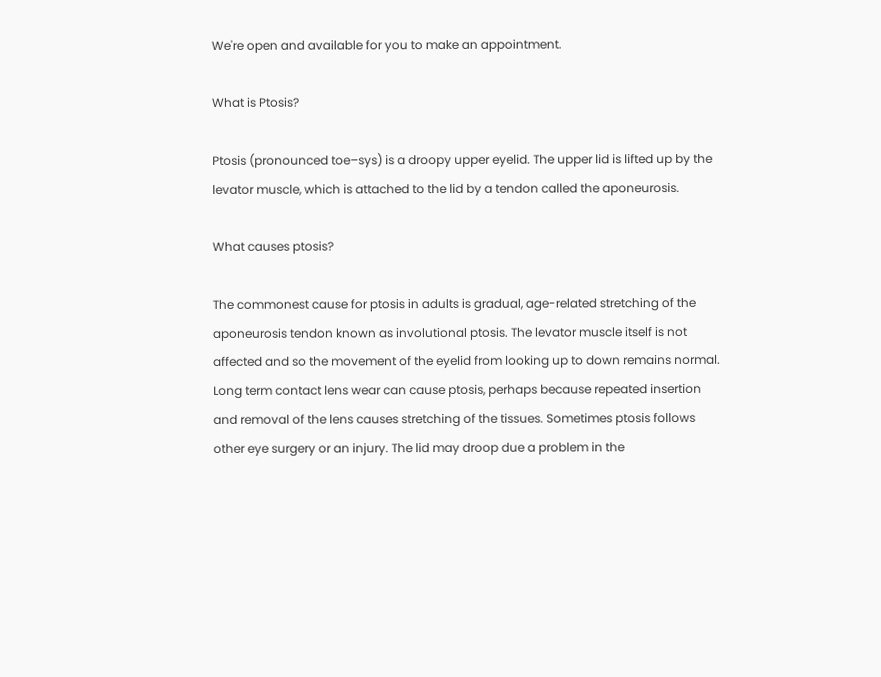We're open and available for you to make an appointment.

What is Ptosis?

Ptosis (pronounced toe–sys) is a droopy upper eyelid. The upper lid is lifted up by the levator muscle, which is attached to the lid by a tendon called the aponeurosis.

What causes ptosis?

The commonest cause for ptosis in adults is gradual, age-related stretching of the aponeurosis tendon known as involutional ptosis. The levator muscle itself is not affected and so the movement of the eyelid from looking up to down remains normal. Long term contact lens wear can cause ptosis, perhaps because repeated insertion and removal of the lens causes stretching of the tissues. Sometimes ptosis follows other eye surgery or an injury. The lid may droop due a problem in the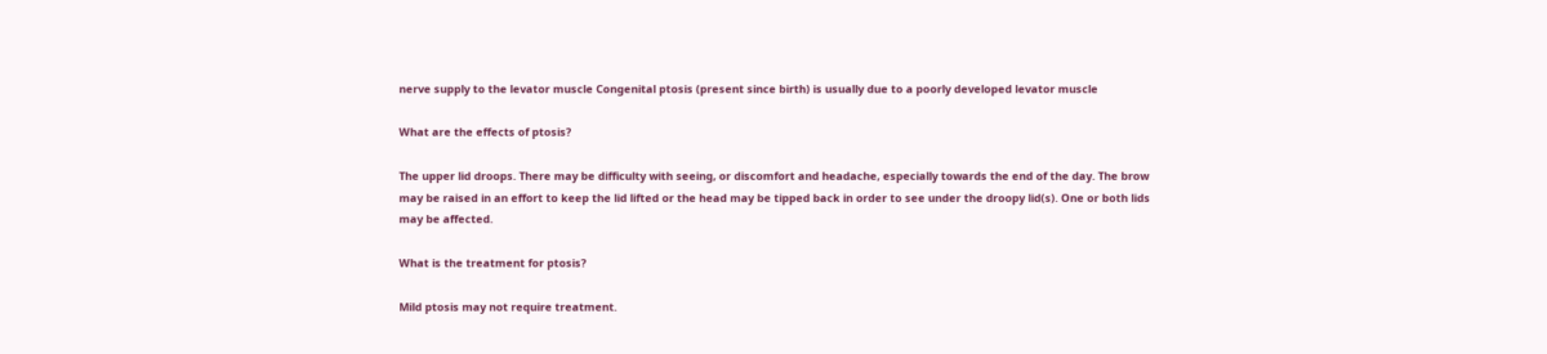nerve supply to the levator muscle Congenital ptosis (present since birth) is usually due to a poorly developed levator muscle

What are the effects of ptosis?

The upper lid droops. There may be difficulty with seeing, or discomfort and headache, especially towards the end of the day. The brow may be raised in an effort to keep the lid lifted or the head may be tipped back in order to see under the droopy lid(s). One or both lids may be affected.

What is the treatment for ptosis?

Mild ptosis may not require treatment.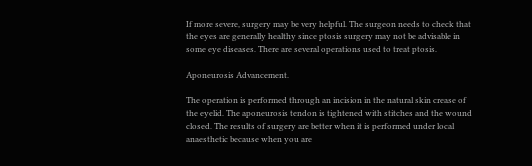If more severe, surgery may be very helpful. The surgeon needs to check that the eyes are generally healthy since ptosis surgery may not be advisable in some eye diseases. There are several operations used to treat ptosis.

Aponeurosis Advancement.

The operation is performed through an incision in the natural skin crease of the eyelid. The aponeurosis tendon is tightened with stitches and the wound closed. The results of surgery are better when it is performed under local anaesthetic because when you are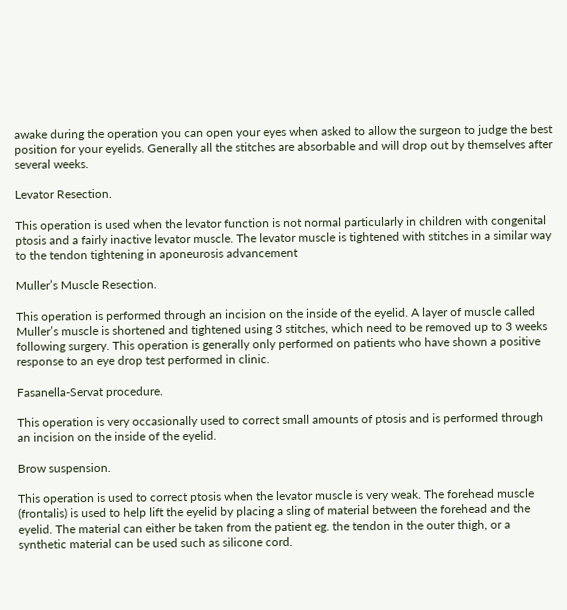awake during the operation you can open your eyes when asked to allow the surgeon to judge the best position for your eyelids. Generally all the stitches are absorbable and will drop out by themselves after several weeks.

Levator Resection.

This operation is used when the levator function is not normal particularly in children with congenital ptosis and a fairly inactive levator muscle. The levator muscle is tightened with stitches in a similar way to the tendon tightening in aponeurosis advancement

Muller’s Muscle Resection.

This operation is performed through an incision on the inside of the eyelid. A layer of muscle called Muller’s muscle is shortened and tightened using 3 stitches, which need to be removed up to 3 weeks following surgery. This operation is generally only performed on patients who have shown a positive response to an eye drop test performed in clinic.

Fasanella-Servat procedure.

This operation is very occasionally used to correct small amounts of ptosis and is performed through an incision on the inside of the eyelid.

Brow suspension.

This operation is used to correct ptosis when the levator muscle is very weak. The forehead muscle (frontalis) is used to help lift the eyelid by placing a sling of material between the forehead and the eyelid. The material can either be taken from the patient eg. the tendon in the outer thigh, or a synthetic material can be used such as silicone cord.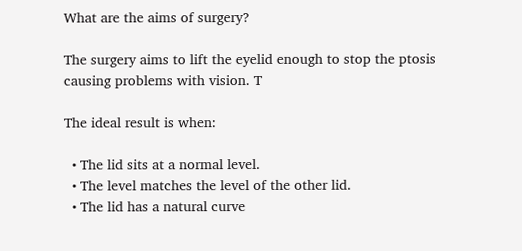What are the aims of surgery?

The surgery aims to lift the eyelid enough to stop the ptosis causing problems with vision. T

The ideal result is when:

  • The lid sits at a normal level.
  • The level matches the level of the other lid.
  • The lid has a natural curve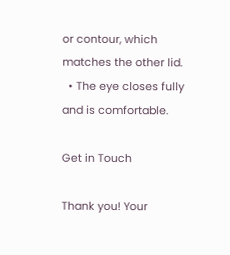or contour, which matches the other lid.
  • The eye closes fully and is comfortable.

Get in Touch

Thank you! Your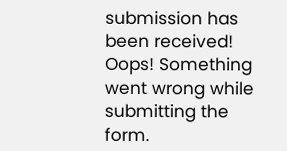submission has been received!
Oops! Something went wrong while submitting the form.